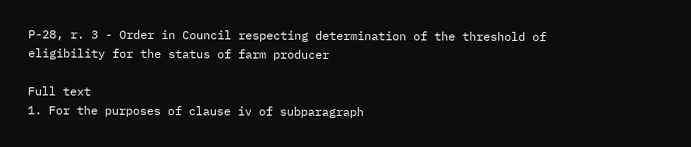P-28, r. 3 - Order in Council respecting determination of the threshold of eligibility for the status of farm producer

Full text
1. For the purposes of clause iv of subparagraph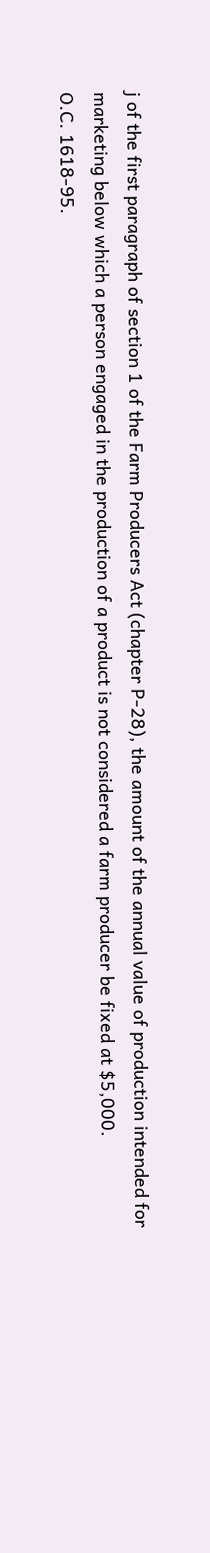j of the first paragraph of section 1 of the Farm Producers Act (chapter P-28), the amount of the annual value of production intended for marketing below which a person engaged in the production of a product is not considered a farm producer be fixed at $5,000.
O.C. 1618-95.